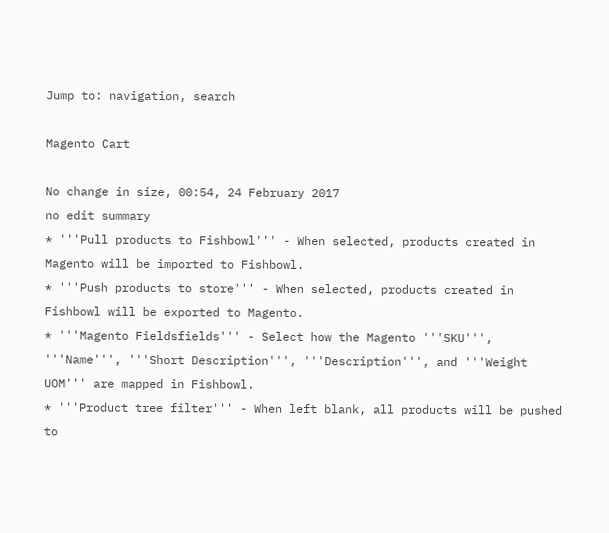Jump to: navigation, search

Magento Cart

No change in size, 00:54, 24 February 2017
no edit summary
* '''Pull products to Fishbowl''' - When selected, products created in Magento will be imported to Fishbowl.
* '''Push products to store''' - When selected, products created in Fishbowl will be exported to Magento.
* '''Magento Fieldsfields''' - Select how the Magento '''SKU''', '''Name''', '''Short Description''', '''Description''', and '''Weight UOM''' are mapped in Fishbowl.
* '''Product tree filter''' - When left blank, all products will be pushed to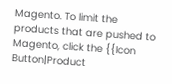Magento. To limit the products that are pushed to Magento, click the {{Icon Button|Product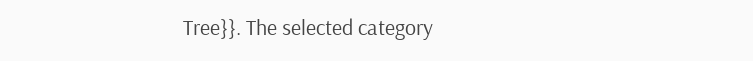Tree}}. The selected category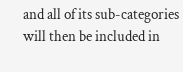and all of its sub-categories will then be included in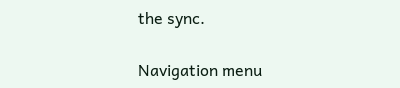the sync.

Navigation menu